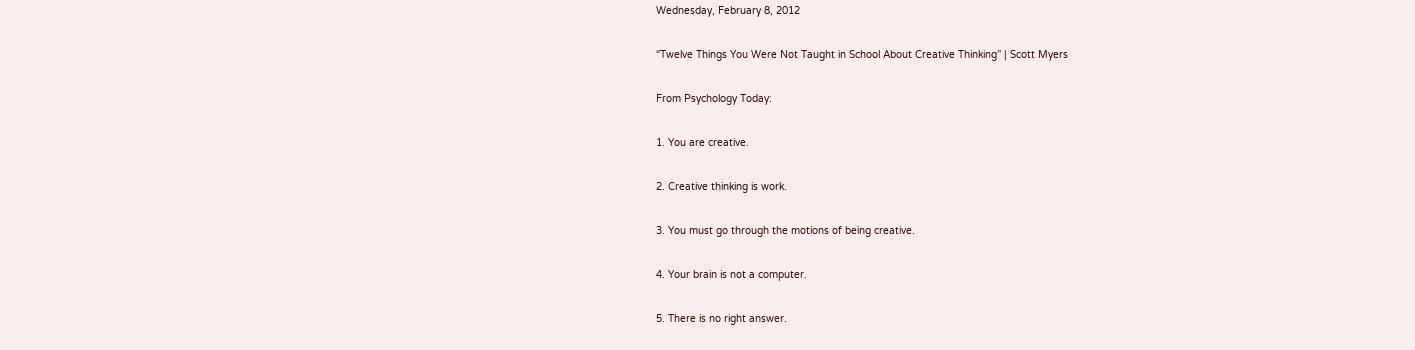Wednesday, February 8, 2012

“Twelve Things You Were Not Taught in School About Creative Thinking” | Scott Myers

From Psychology Today:

1. You are creative.

2. Creative thinking is work.

3. You must go through the motions of being creative.

4. Your brain is not a computer.

5. There is no right answer.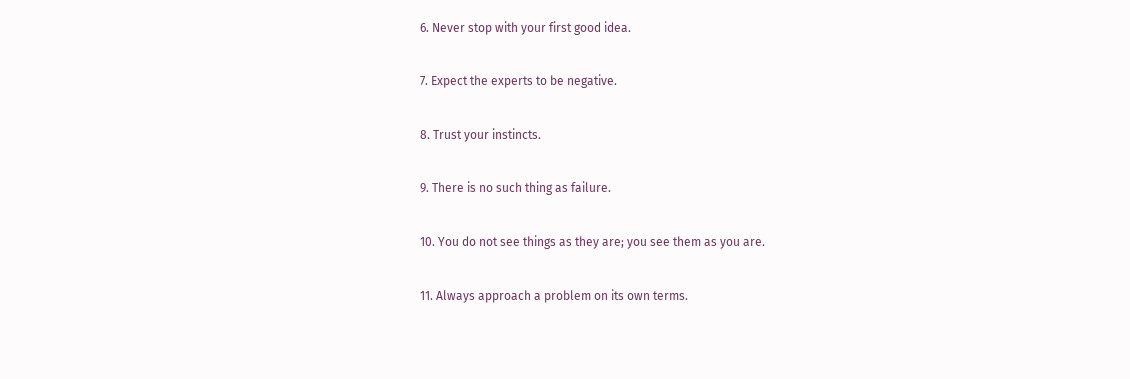6. Never stop with your first good idea.

7. Expect the experts to be negative.

8. Trust your instincts.

9. There is no such thing as failure.

10. You do not see things as they are; you see them as you are.

11. Always approach a problem on its own terms.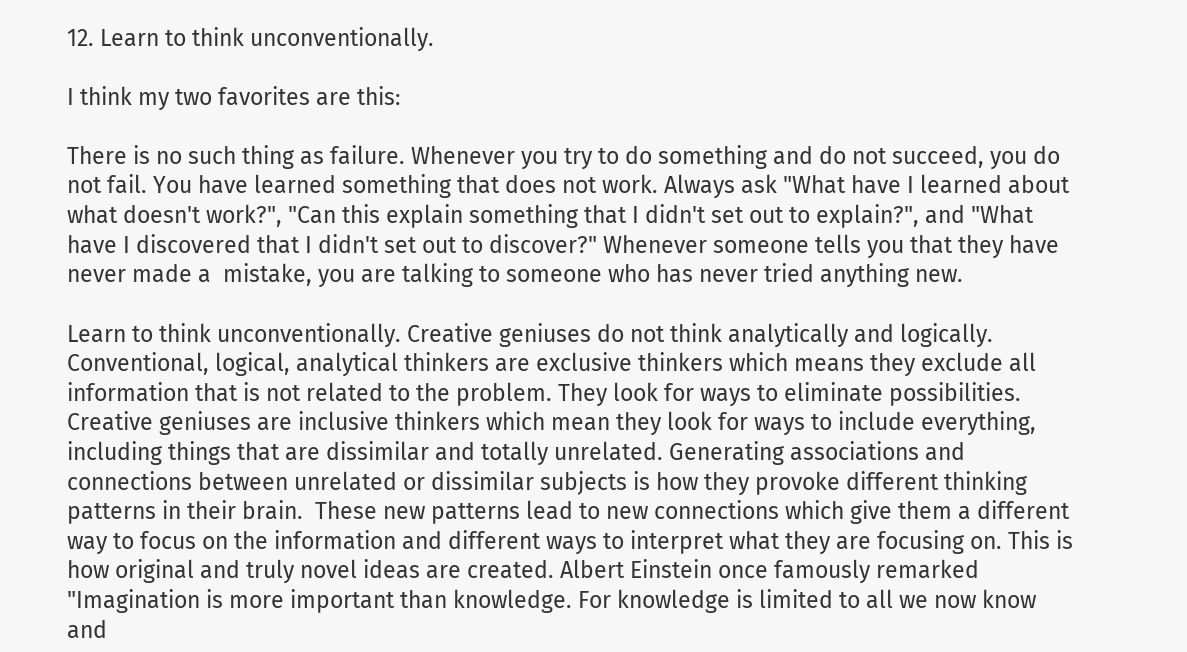12. Learn to think unconventionally.

I think my two favorites are this:

There is no such thing as failure. Whenever you try to do something and do not succeed, you do not fail. You have learned something that does not work. Always ask "What have I learned about what doesn't work?", "Can this explain something that I didn't set out to explain?", and "What have I discovered that I didn't set out to discover?" Whenever someone tells you that they have never made a  mistake, you are talking to someone who has never tried anything new.

Learn to think unconventionally. Creative geniuses do not think analytically and logically. Conventional, logical, analytical thinkers are exclusive thinkers which means they exclude all information that is not related to the problem. They look for ways to eliminate possibilities. Creative geniuses are inclusive thinkers which mean they look for ways to include everything, including things that are dissimilar and totally unrelated. Generating associations and connections between unrelated or dissimilar subjects is how they provoke different thinking patterns in their brain.  These new patterns lead to new connections which give them a different way to focus on the information and different ways to interpret what they are focusing on. This is how original and truly novel ideas are created. Albert Einstein once famously remarked "Imagination is more important than knowledge. For knowledge is limited to all we now know and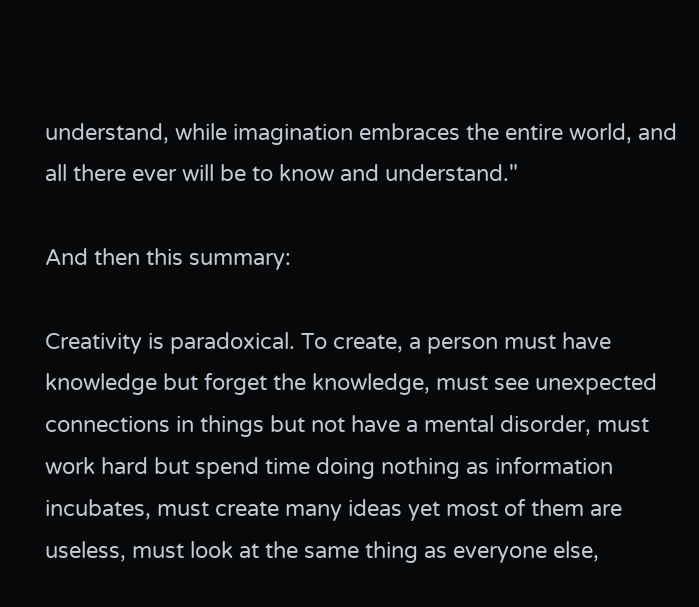understand, while imagination embraces the entire world, and all there ever will be to know and understand."

And then this summary:

Creativity is paradoxical. To create, a person must have knowledge but forget the knowledge, must see unexpected connections in things but not have a mental disorder, must work hard but spend time doing nothing as information incubates, must create many ideas yet most of them are useless, must look at the same thing as everyone else,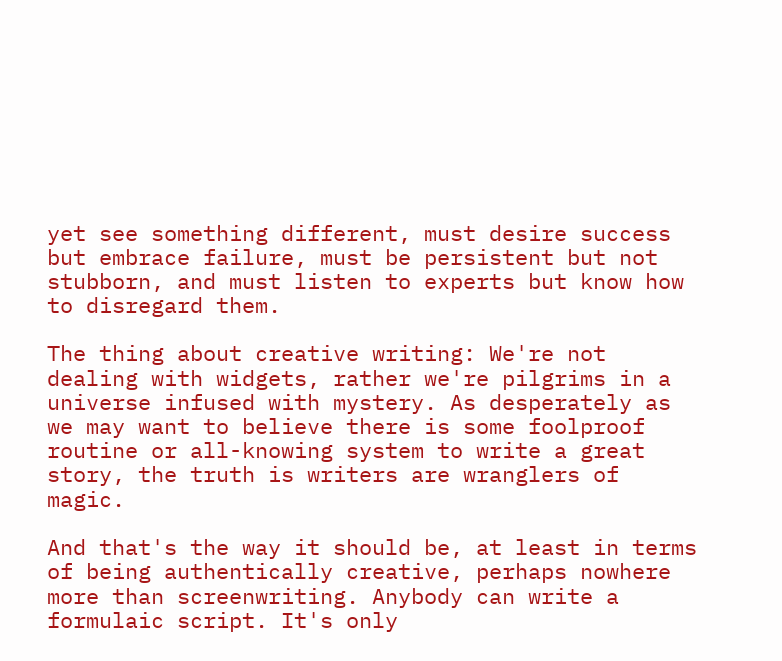yet see something different, must desire success but embrace failure, must be persistent but not stubborn, and must listen to experts but know how to disregard them.

The thing about creative writing: We're not dealing with widgets, rather we're pilgrims in a universe infused with mystery. As desperately as we may want to believe there is some foolproof routine or all-knowing system to write a great story, the truth is writers are wranglers of magic.

And that's the way it should be, at least in terms of being authentically creative, perhaps nowhere more than screenwriting. Anybody can write a formulaic script. It's only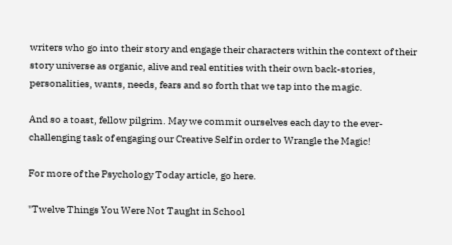writers who go into their story and engage their characters within the context of their story universe as organic, alive and real entities with their own back-stories, personalities, wants, needs, fears and so forth that we tap into the magic.

And so a toast, fellow pilgrim. May we commit ourselves each day to the ever-challenging task of engaging our Creative Self in order to Wrangle the Magic!

For more of the Psychology Today article, go here.

"Twelve Things You Were Not Taught in School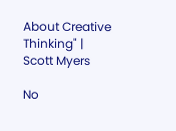About Creative Thinking" | Scott Myers

No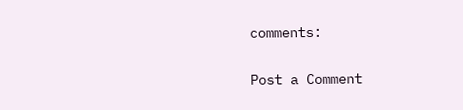comments:

Post a Comment